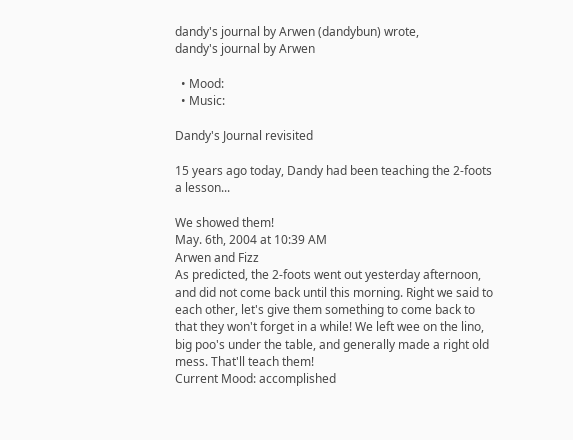dandy's journal by Arwen (dandybun) wrote,
dandy's journal by Arwen

  • Mood:
  • Music:

Dandy's Journal revisited

15 years ago today, Dandy had been teaching the 2-foots a lesson...

We showed them!
May. 6th, 2004 at 10:39 AM
Arwen and Fizz
As predicted, the 2-foots went out yesterday afternoon, and did not come back until this morning. Right we said to each other, let's give them something to come back to that they won't forget in a while! We left wee on the lino, big poo's under the table, and generally made a right old mess. That'll teach them!
Current Mood: accomplished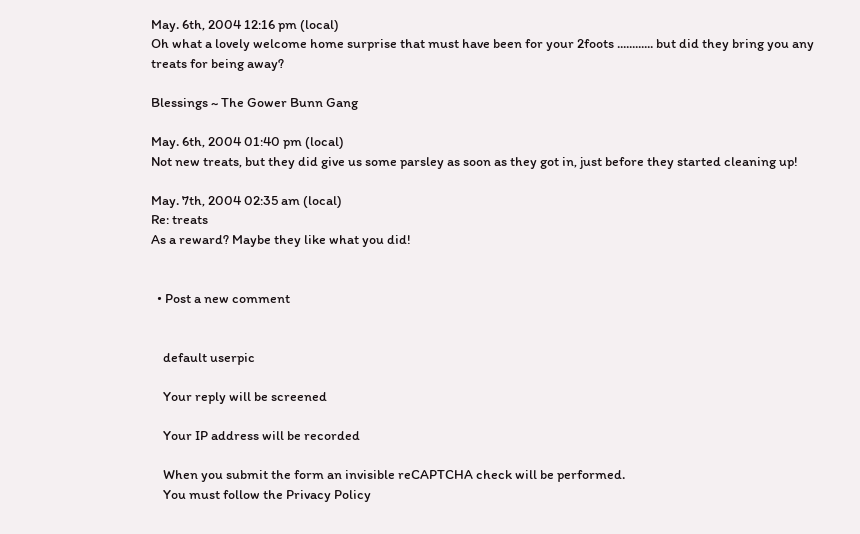May. 6th, 2004 12:16 pm (local)
Oh what a lovely welcome home surprise that must have been for your 2foots ............ but did they bring you any treats for being away?

Blessings ~ The Gower Bunn Gang

May. 6th, 2004 01:40 pm (local)
Not new treats, but they did give us some parsley as soon as they got in, just before they started cleaning up!

May. 7th, 2004 02:35 am (local)
Re: treats
As a reward? Maybe they like what you did!


  • Post a new comment


    default userpic

    Your reply will be screened

    Your IP address will be recorded

    When you submit the form an invisible reCAPTCHA check will be performed.
    You must follow the Privacy Policy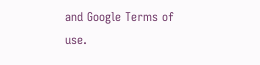and Google Terms of use.